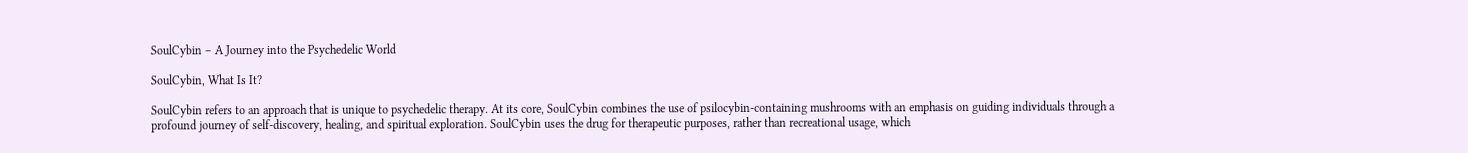SoulCybin – A Journey into the Psychedelic World

SoulCybin, What Is It?

SoulCybin refers to an approach that is unique to psychedelic therapy. At its core, SoulCybin combines the use of psilocybin-containing mushrooms with an emphasis on guiding individuals through a profound journey of self-discovery, healing, and spiritual exploration. SoulCybin uses the drug for therapeutic purposes, rather than recreational usage, which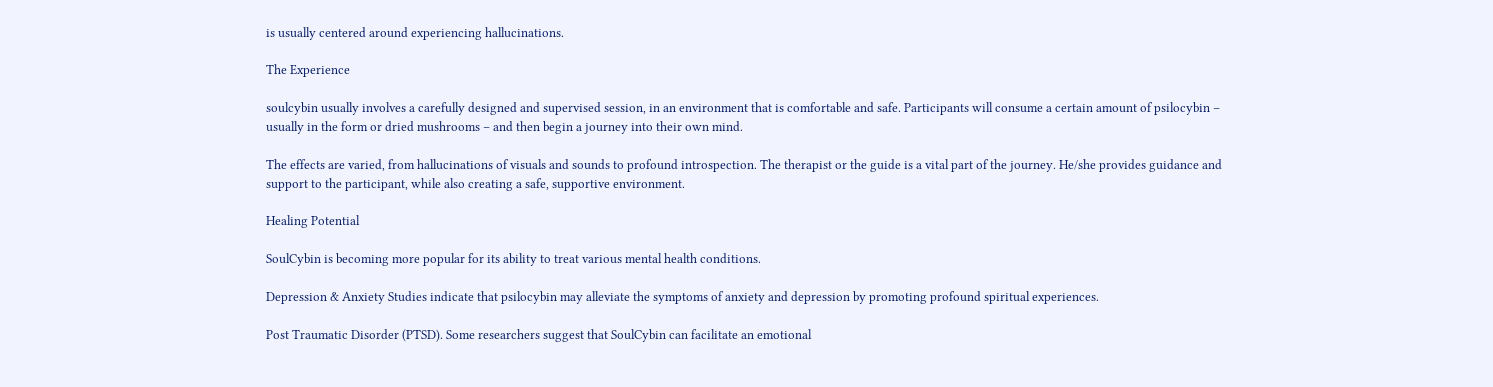is usually centered around experiencing hallucinations.

The Experience

soulcybin usually involves a carefully designed and supervised session, in an environment that is comfortable and safe. Participants will consume a certain amount of psilocybin – usually in the form or dried mushrooms – and then begin a journey into their own mind.

The effects are varied, from hallucinations of visuals and sounds to profound introspection. The therapist or the guide is a vital part of the journey. He/she provides guidance and support to the participant, while also creating a safe, supportive environment.

Healing Potential

SoulCybin is becoming more popular for its ability to treat various mental health conditions.

Depression & Anxiety Studies indicate that psilocybin may alleviate the symptoms of anxiety and depression by promoting profound spiritual experiences.

Post Traumatic Disorder (PTSD). Some researchers suggest that SoulCybin can facilitate an emotional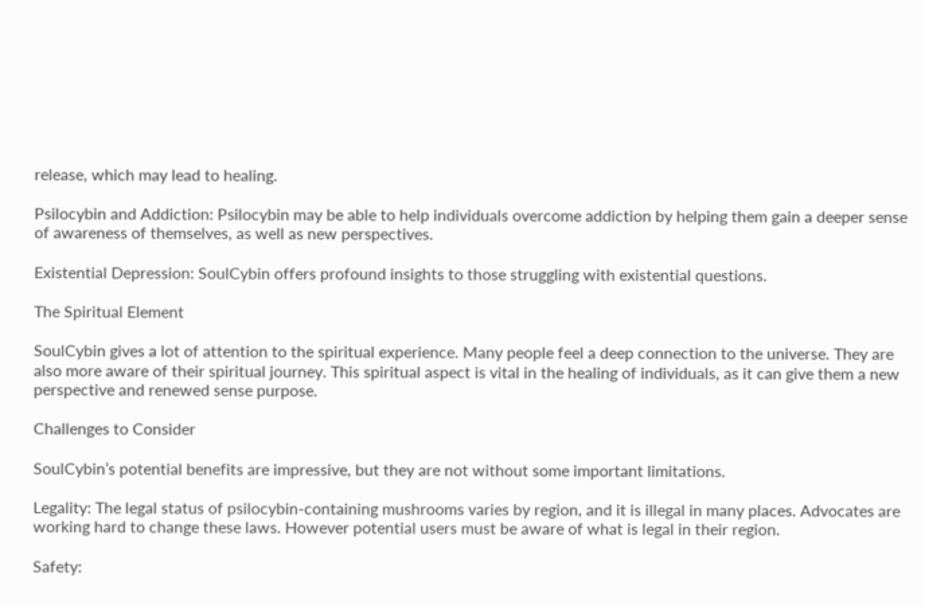release, which may lead to healing.

Psilocybin and Addiction: Psilocybin may be able to help individuals overcome addiction by helping them gain a deeper sense of awareness of themselves, as well as new perspectives.

Existential Depression: SoulCybin offers profound insights to those struggling with existential questions.

The Spiritual Element

SoulCybin gives a lot of attention to the spiritual experience. Many people feel a deep connection to the universe. They are also more aware of their spiritual journey. This spiritual aspect is vital in the healing of individuals, as it can give them a new perspective and renewed sense purpose.

Challenges to Consider

SoulCybin’s potential benefits are impressive, but they are not without some important limitations.

Legality: The legal status of psilocybin-containing mushrooms varies by region, and it is illegal in many places. Advocates are working hard to change these laws. However potential users must be aware of what is legal in their region.

Safety: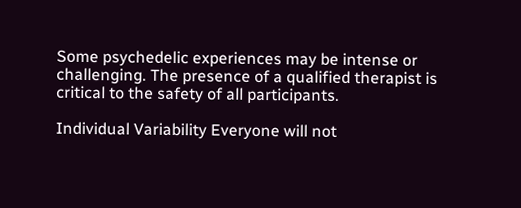Some psychedelic experiences may be intense or challenging. The presence of a qualified therapist is critical to the safety of all participants.

Individual Variability Everyone will not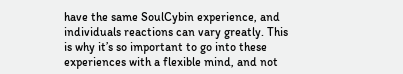have the same SoulCybin experience, and individuals reactions can vary greatly. This is why it’s so important to go into these experiences with a flexible mind, and not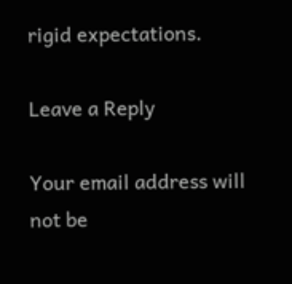rigid expectations.

Leave a Reply

Your email address will not be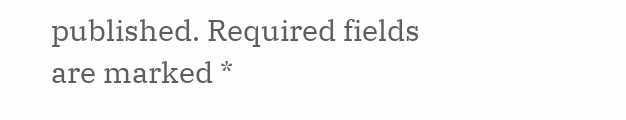published. Required fields are marked *